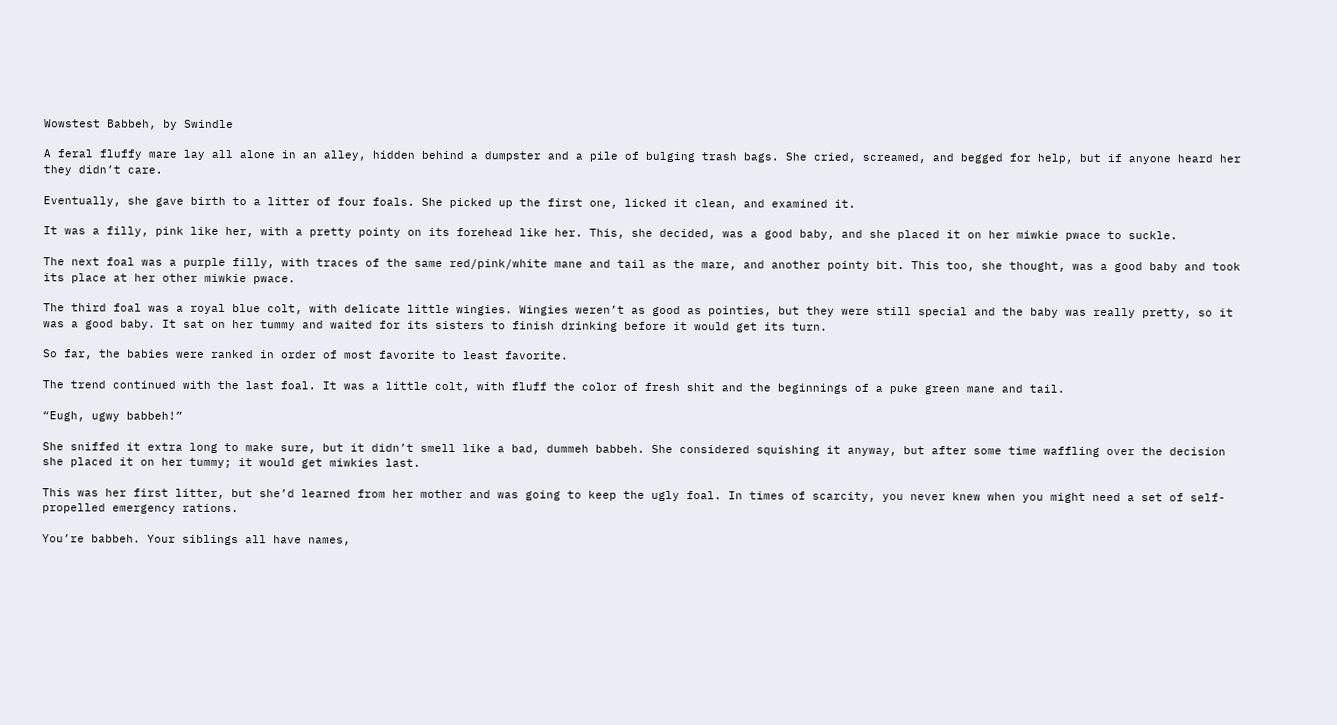Wowstest Babbeh, by Swindle

A feral fluffy mare lay all alone in an alley, hidden behind a dumpster and a pile of bulging trash bags. She cried, screamed, and begged for help, but if anyone heard her they didn’t care.

Eventually, she gave birth to a litter of four foals. She picked up the first one, licked it clean, and examined it.

It was a filly, pink like her, with a pretty pointy on its forehead like her. This, she decided, was a good baby, and she placed it on her miwkie pwace to suckle.

The next foal was a purple filly, with traces of the same red/pink/white mane and tail as the mare, and another pointy bit. This too, she thought, was a good baby and took its place at her other miwkie pwace.

The third foal was a royal blue colt, with delicate little wingies. Wingies weren’t as good as pointies, but they were still special and the baby was really pretty, so it was a good baby. It sat on her tummy and waited for its sisters to finish drinking before it would get its turn.

So far, the babies were ranked in order of most favorite to least favorite.

The trend continued with the last foal. It was a little colt, with fluff the color of fresh shit and the beginnings of a puke green mane and tail.

“Eugh, ugwy babbeh!”

She sniffed it extra long to make sure, but it didn’t smell like a bad, dummeh babbeh. She considered squishing it anyway, but after some time waffling over the decision she placed it on her tummy; it would get miwkies last.

This was her first litter, but she’d learned from her mother and was going to keep the ugly foal. In times of scarcity, you never knew when you might need a set of self-propelled emergency rations.

You’re babbeh. Your siblings all have names,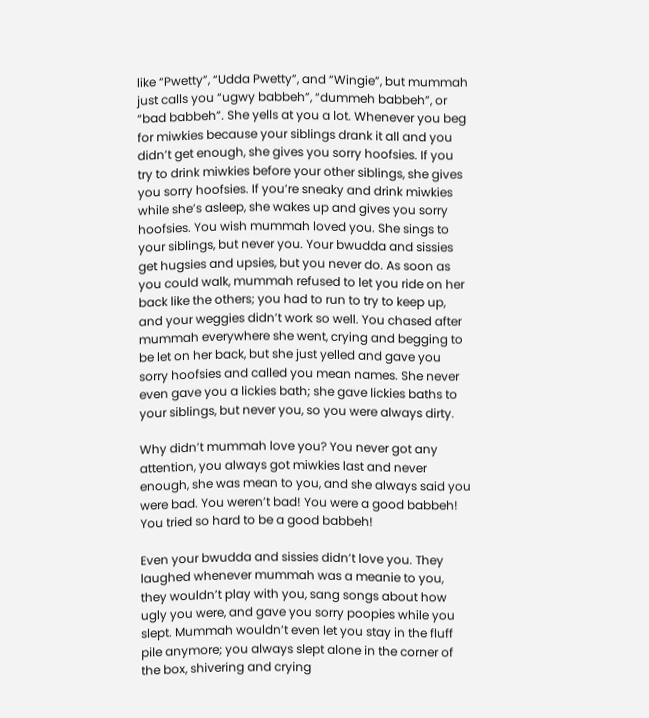like “Pwetty”, “Udda Pwetty”, and “Wingie”, but mummah just calls you “ugwy babbeh”, “dummeh babbeh”, or “bad babbeh”. She yells at you a lot. Whenever you beg for miwkies because your siblings drank it all and you didn’t get enough, she gives you sorry hoofsies. If you try to drink miwkies before your other siblings, she gives you sorry hoofsies. If you’re sneaky and drink miwkies while she’s asleep, she wakes up and gives you sorry hoofsies. You wish mummah loved you. She sings to your siblings, but never you. Your bwudda and sissies get hugsies and upsies, but you never do. As soon as you could walk, mummah refused to let you ride on her back like the others; you had to run to try to keep up, and your weggies didn’t work so well. You chased after mummah everywhere she went, crying and begging to be let on her back, but she just yelled and gave you sorry hoofsies and called you mean names. She never even gave you a lickies bath; she gave lickies baths to your siblings, but never you, so you were always dirty.

Why didn’t mummah love you? You never got any attention, you always got miwkies last and never enough, she was mean to you, and she always said you were bad. You weren’t bad! You were a good babbeh! You tried so hard to be a good babbeh!

Even your bwudda and sissies didn’t love you. They laughed whenever mummah was a meanie to you, they wouldn’t play with you, sang songs about how ugly you were, and gave you sorry poopies while you slept. Mummah wouldn’t even let you stay in the fluff pile anymore; you always slept alone in the corner of the box, shivering and crying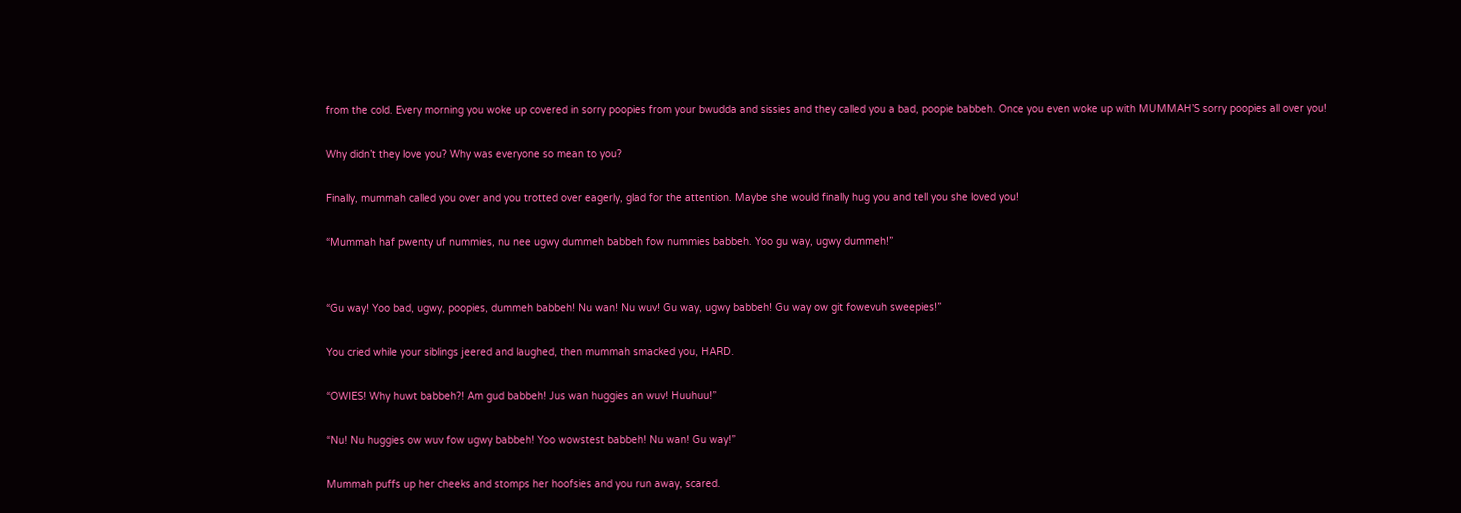from the cold. Every morning you woke up covered in sorry poopies from your bwudda and sissies and they called you a bad, poopie babbeh. Once you even woke up with MUMMAH’S sorry poopies all over you!

Why didn’t they love you? Why was everyone so mean to you?

Finally, mummah called you over and you trotted over eagerly, glad for the attention. Maybe she would finally hug you and tell you she loved you!

“Mummah haf pwenty uf nummies, nu nee ugwy dummeh babbeh fow nummies babbeh. Yoo gu way, ugwy dummeh!”


“Gu way! Yoo bad, ugwy, poopies, dummeh babbeh! Nu wan! Nu wuv! Gu way, ugwy babbeh! Gu way ow git fowevuh sweepies!”

You cried while your siblings jeered and laughed, then mummah smacked you, HARD.

“OWIES! Why huwt babbeh?! Am gud babbeh! Jus wan huggies an wuv! Huuhuu!”

“Nu! Nu huggies ow wuv fow ugwy babbeh! Yoo wowstest babbeh! Nu wan! Gu way!”

Mummah puffs up her cheeks and stomps her hoofsies and you run away, scared.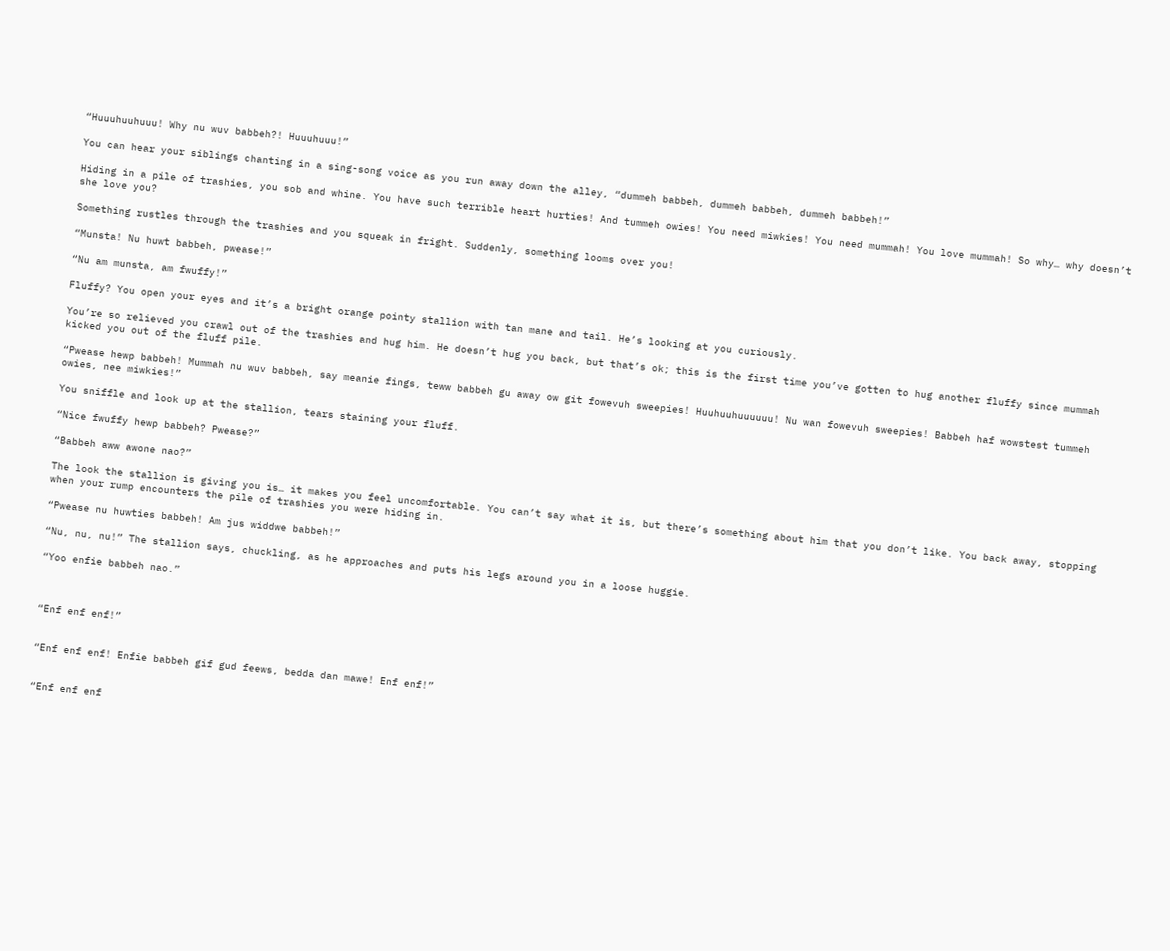“Huuuhuuhuuu! Why nu wuv babbeh?! Huuuhuuu!”

You can hear your siblings chanting in a sing-song voice as you run away down the alley, “dummeh babbeh, dummeh babbeh, dummeh babbeh!”

Hiding in a pile of trashies, you sob and whine. You have such terrible heart hurties! And tummeh owies! You need miwkies! You need mummah! You love mummah! So why… why doesn’t she love you?

Something rustles through the trashies and you squeak in fright. Suddenly, something looms over you!

“Munsta! Nu huwt babbeh, pwease!”

“Nu am munsta, am fwuffy!”

Fluffy? You open your eyes and it’s a bright orange pointy stallion with tan mane and tail. He’s looking at you curiously.

You’re so relieved you crawl out of the trashies and hug him. He doesn’t hug you back, but that’s ok; this is the first time you’ve gotten to hug another fluffy since mummah kicked you out of the fluff pile.

“Pwease hewp babbeh! Mummah nu wuv babbeh, say meanie fings, teww babbeh gu away ow git fowevuh sweepies! Huuhuuhuuuuuu! Nu wan fowevuh sweepies! Babbeh haf wowstest tummeh owies, nee miwkies!”

You sniffle and look up at the stallion, tears staining your fluff.

“Nice fwuffy hewp babbeh? Pwease?”

“Babbeh aww awone nao?”

The look the stallion is giving you is… it makes you feel uncomfortable. You can’t say what it is, but there’s something about him that you don’t like. You back away, stopping when your rump encounters the pile of trashies you were hiding in.

“Pwease nu huwties babbeh! Am jus widdwe babbeh!”

“Nu, nu, nu!” The stallion says, chuckling, as he approaches and puts his legs around you in a loose huggie.

“Yoo enfie babbeh nao.”



“Enf enf enf!”


“Enf enf enf! Enfie babbeh gif gud feews, bedda dan mawe! Enf enf!”


“Enf enf enf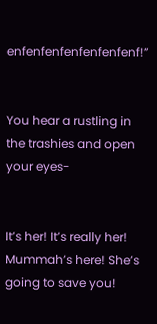enfenfenfenfenfenfenf!”


You hear a rustling in the trashies and open your eyes-


It’s her! It’s really her! Mummah’s here! She’s going to save you!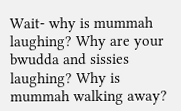Wait- why is mummah laughing? Why are your bwudda and sissies laughing? Why is mummah walking away?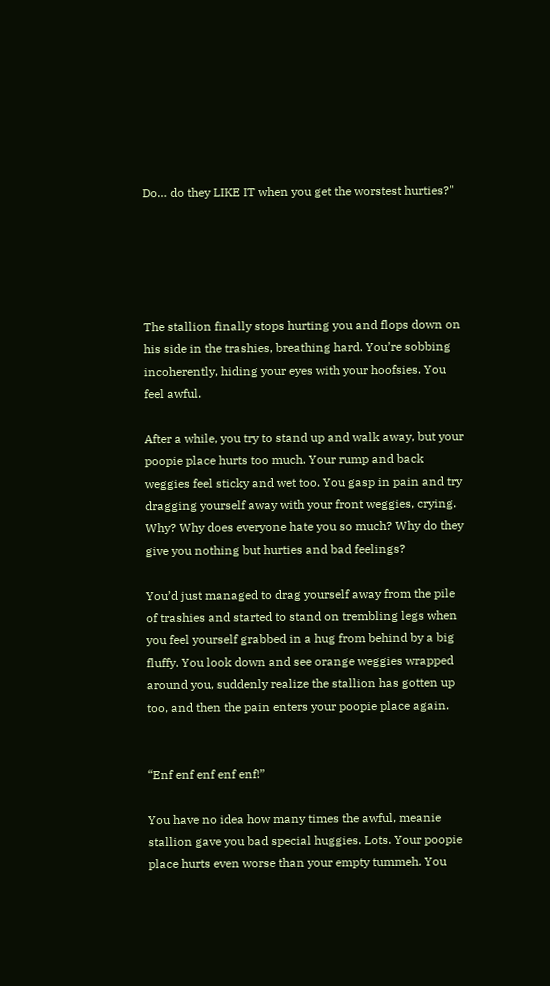Do… do they LIKE IT when you get the worstest hurties?"





The stallion finally stops hurting you and flops down on his side in the trashies, breathing hard. You’re sobbing incoherently, hiding your eyes with your hoofsies. You feel awful.

After a while, you try to stand up and walk away, but your poopie place hurts too much. Your rump and back weggies feel sticky and wet too. You gasp in pain and try dragging yourself away with your front weggies, crying. Why? Why does everyone hate you so much? Why do they give you nothing but hurties and bad feelings?

You’d just managed to drag yourself away from the pile of trashies and started to stand on trembling legs when you feel yourself grabbed in a hug from behind by a big fluffy. You look down and see orange weggies wrapped around you, suddenly realize the stallion has gotten up too, and then the pain enters your poopie place again.


“Enf enf enf enf enf!”

You have no idea how many times the awful, meanie stallion gave you bad special huggies. Lots. Your poopie place hurts even worse than your empty tummeh. You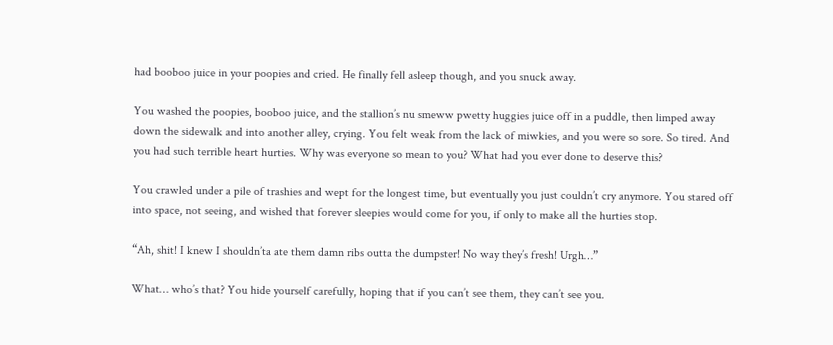had booboo juice in your poopies and cried. He finally fell asleep though, and you snuck away.

You washed the poopies, booboo juice, and the stallion’s nu smeww pwetty huggies juice off in a puddle, then limped away down the sidewalk and into another alley, crying. You felt weak from the lack of miwkies, and you were so sore. So tired. And you had such terrible heart hurties. Why was everyone so mean to you? What had you ever done to deserve this?

You crawled under a pile of trashies and wept for the longest time, but eventually you just couldn’t cry anymore. You stared off into space, not seeing, and wished that forever sleepies would come for you, if only to make all the hurties stop.

“Ah, shit! I knew I shouldn’ta ate them damn ribs outta the dumpster! No way they’s fresh! Urgh…”

What… who’s that? You hide yourself carefully, hoping that if you can’t see them, they can’t see you.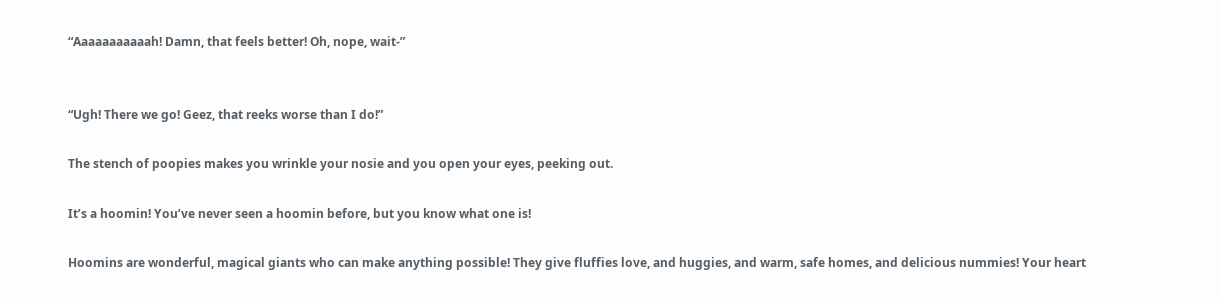“Aaaaaaaaaaah! Damn, that feels better! Oh, nope, wait-”


“Ugh! There we go! Geez, that reeks worse than I do!”

The stench of poopies makes you wrinkle your nosie and you open your eyes, peeking out.

It’s a hoomin! You’ve never seen a hoomin before, but you know what one is!

Hoomins are wonderful, magical giants who can make anything possible! They give fluffies love, and huggies, and warm, safe homes, and delicious nummies! Your heart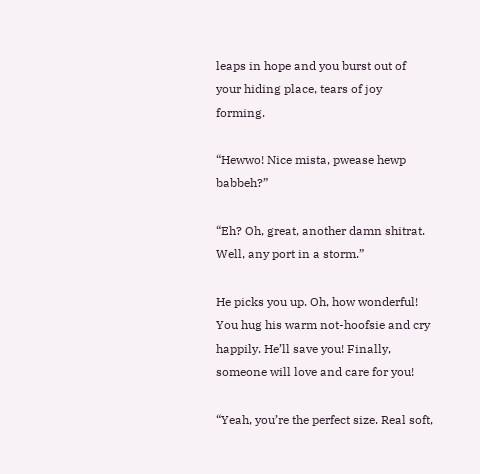leaps in hope and you burst out of your hiding place, tears of joy forming.

“Hewwo! Nice mista, pwease hewp babbeh?”

“Eh? Oh, great, another damn shitrat. Well, any port in a storm.”

He picks you up. Oh, how wonderful! You hug his warm not-hoofsie and cry happily. He’ll save you! Finally, someone will love and care for you!

“Yeah, you’re the perfect size. Real soft,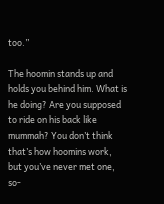too.”

The hoomin stands up and holds you behind him. What is he doing? Are you supposed to ride on his back like mummah? You don’t think that’s how hoomins work, but you’ve never met one, so-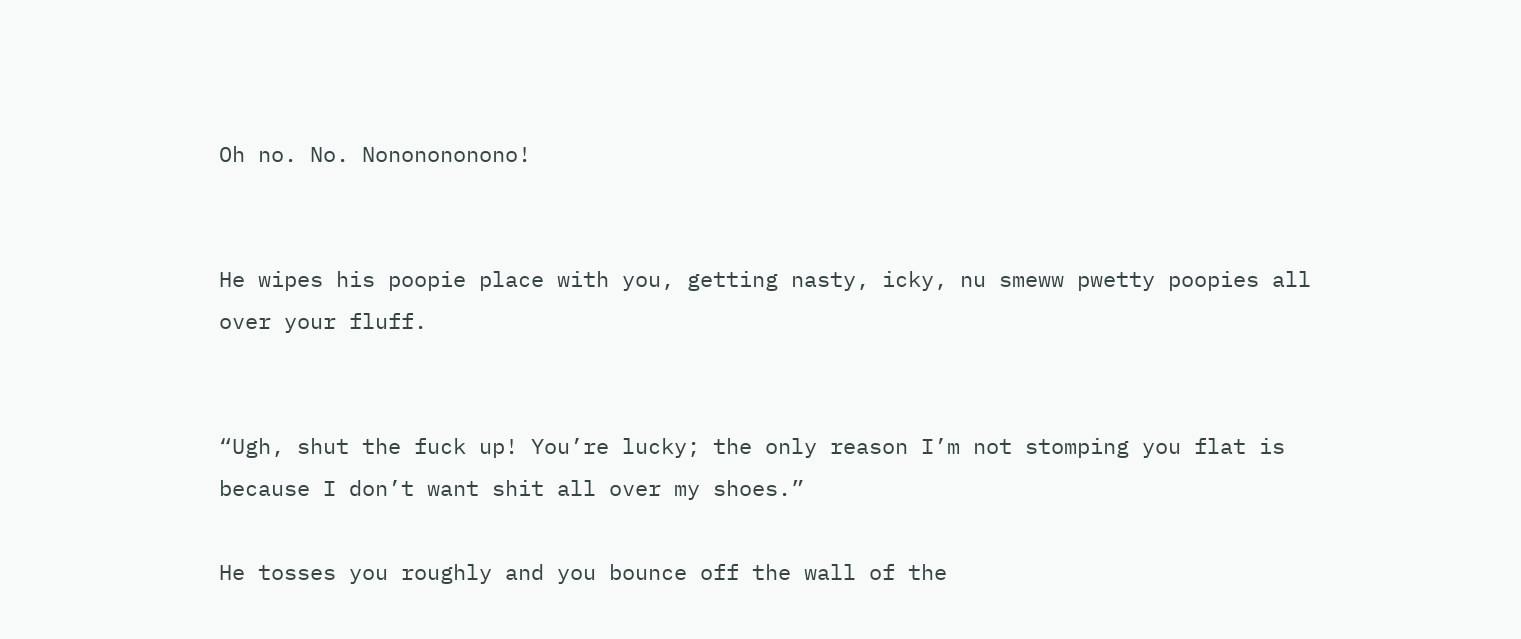Oh no. No. Nononononono!


He wipes his poopie place with you, getting nasty, icky, nu smeww pwetty poopies all over your fluff.


“Ugh, shut the fuck up! You’re lucky; the only reason I’m not stomping you flat is because I don’t want shit all over my shoes.”

He tosses you roughly and you bounce off the wall of the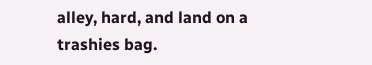alley, hard, and land on a trashies bag.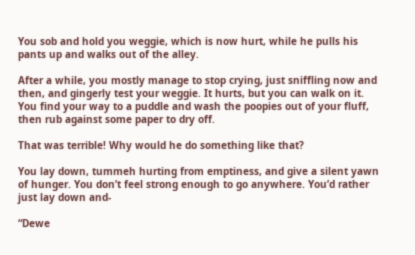You sob and hold you weggie, which is now hurt, while he pulls his pants up and walks out of the alley.

After a while, you mostly manage to stop crying, just sniffling now and then, and gingerly test your weggie. It hurts, but you can walk on it. You find your way to a puddle and wash the poopies out of your fluff, then rub against some paper to dry off.

That was terrible! Why would he do something like that?

You lay down, tummeh hurting from emptiness, and give a silent yawn of hunger. You don’t feel strong enough to go anywhere. You’d rather just lay down and-

“Dewe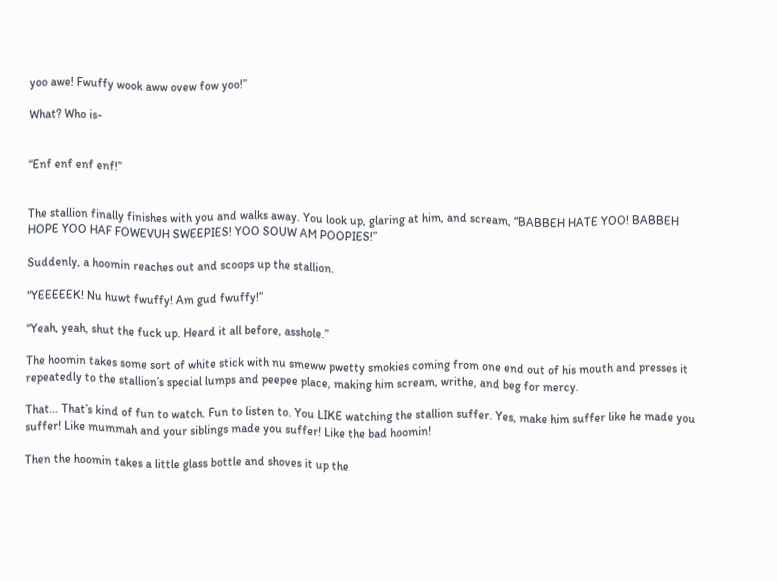yoo awe! Fwuffy wook aww ovew fow yoo!”

What? Who is-


“Enf enf enf enf!”


The stallion finally finishes with you and walks away. You look up, glaring at him, and scream, “BABBEH HATE YOO! BABBEH HOPE YOO HAF FOWEVUH SWEEPIES! YOO SOUW AM POOPIES!”

Suddenly, a hoomin reaches out and scoops up the stallion.

“YEEEEEK! Nu huwt fwuffy! Am gud fwuffy!”

“Yeah, yeah, shut the fuck up. Heard it all before, asshole.”

The hoomin takes some sort of white stick with nu smeww pwetty smokies coming from one end out of his mouth and presses it repeatedly to the stallion’s special lumps and peepee place, making him scream, writhe, and beg for mercy.

That… That’s kind of fun to watch. Fun to listen to. You LIKE watching the stallion suffer. Yes, make him suffer like he made you suffer! Like mummah and your siblings made you suffer! Like the bad hoomin!

Then the hoomin takes a little glass bottle and shoves it up the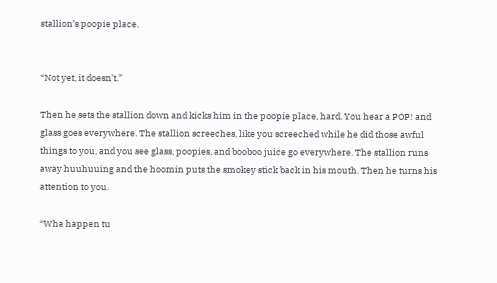stallion’s poopie place.


“Not yet, it doesn’t.”

Then he sets the stallion down and kicks him in the poopie place, hard. You hear a POP! and glass goes everywhere. The stallion screeches, like you screeched while he did those awful things to you, and you see glass, poopies, and booboo juice go everywhere. The stallion runs away huuhuuing and the hoomin puts the smokey stick back in his mouth. Then he turns his attention to you.

“Wha happen tu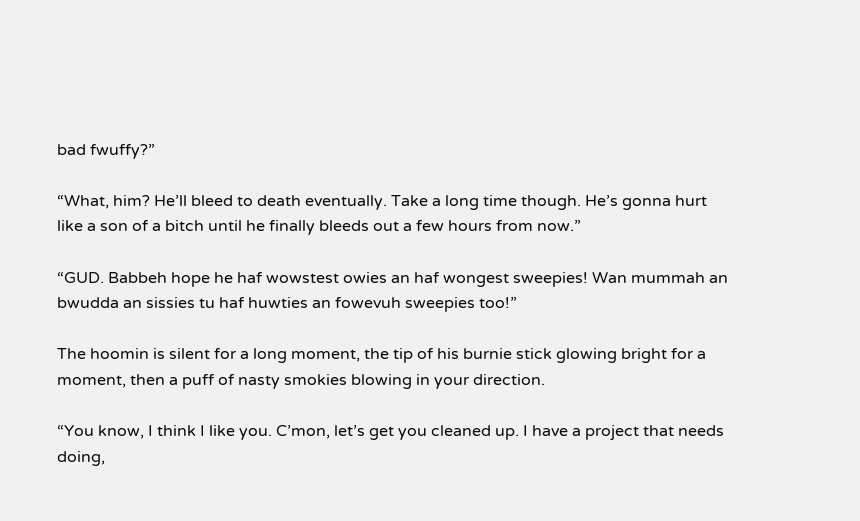bad fwuffy?”

“What, him? He’ll bleed to death eventually. Take a long time though. He’s gonna hurt like a son of a bitch until he finally bleeds out a few hours from now.”

“GUD. Babbeh hope he haf wowstest owies an haf wongest sweepies! Wan mummah an bwudda an sissies tu haf huwties an fowevuh sweepies too!”

The hoomin is silent for a long moment, the tip of his burnie stick glowing bright for a moment, then a puff of nasty smokies blowing in your direction.

“You know, I think I like you. C’mon, let’s get you cleaned up. I have a project that needs doing,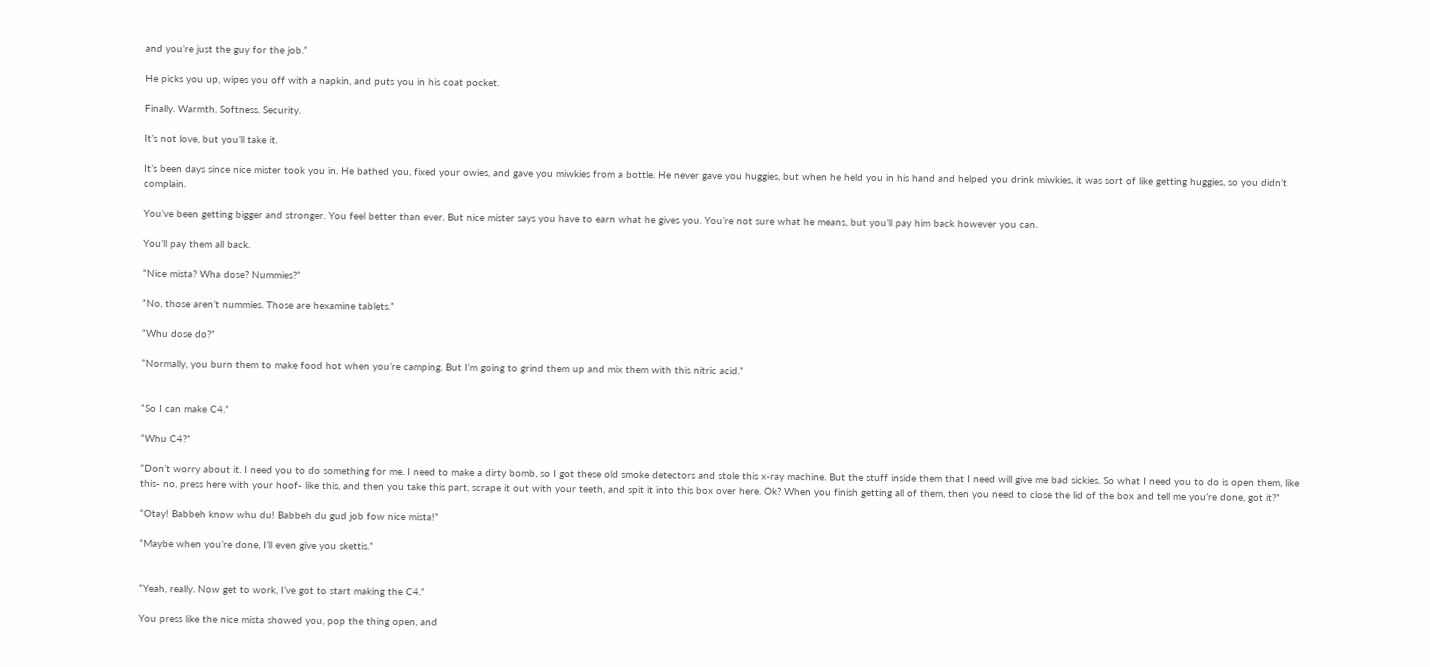and you’re just the guy for the job.”

He picks you up, wipes you off with a napkin, and puts you in his coat pocket.

Finally. Warmth. Softness. Security.

It’s not love, but you’ll take it.

It’s been days since nice mister took you in. He bathed you, fixed your owies, and gave you miwkies from a bottle. He never gave you huggies, but when he held you in his hand and helped you drink miwkies, it was sort of like getting huggies, so you didn’t complain.

You’ve been getting bigger and stronger. You feel better than ever. But nice mister says you have to earn what he gives you. You’re not sure what he means, but you’ll pay him back however you can.

You’ll pay them all back.

“Nice mista? Wha dose? Nummies?”

“No, those aren’t nummies. Those are hexamine tablets.”

“Whu dose do?”

“Normally, you burn them to make food hot when you’re camping. But I’m going to grind them up and mix them with this nitric acid.”


“So I can make C4.”

“Whu C4?”

“Don’t worry about it. I need you to do something for me. I need to make a dirty bomb, so I got these old smoke detectors and stole this x-ray machine. But the stuff inside them that I need will give me bad sickies. So what I need you to do is open them, like this- no, press here with your hoof- like this, and then you take this part, scrape it out with your teeth, and spit it into this box over here. Ok? When you finish getting all of them, then you need to close the lid of the box and tell me you’re done, got it?”

“Otay! Babbeh know whu du! Babbeh du gud job fow nice mista!”

“Maybe when you’re done, I’ll even give you skettis.”


“Yeah, really. Now get to work, I’ve got to start making the C4.”

You press like the nice mista showed you, pop the thing open, and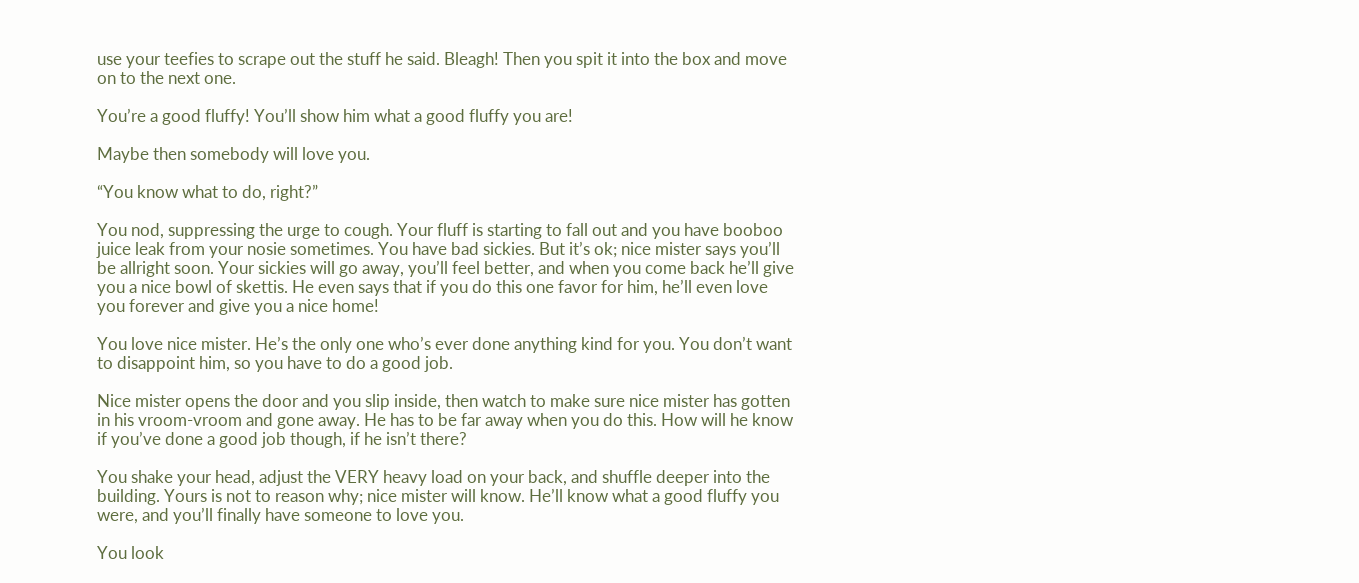use your teefies to scrape out the stuff he said. Bleagh! Then you spit it into the box and move on to the next one.

You’re a good fluffy! You’ll show him what a good fluffy you are!

Maybe then somebody will love you.

“You know what to do, right?”

You nod, suppressing the urge to cough. Your fluff is starting to fall out and you have booboo juice leak from your nosie sometimes. You have bad sickies. But it’s ok; nice mister says you’ll be allright soon. Your sickies will go away, you’ll feel better, and when you come back he’ll give you a nice bowl of skettis. He even says that if you do this one favor for him, he’ll even love you forever and give you a nice home!

You love nice mister. He’s the only one who’s ever done anything kind for you. You don’t want to disappoint him, so you have to do a good job.

Nice mister opens the door and you slip inside, then watch to make sure nice mister has gotten in his vroom-vroom and gone away. He has to be far away when you do this. How will he know if you’ve done a good job though, if he isn’t there?

You shake your head, adjust the VERY heavy load on your back, and shuffle deeper into the building. Yours is not to reason why; nice mister will know. He’ll know what a good fluffy you were, and you’ll finally have someone to love you.

You look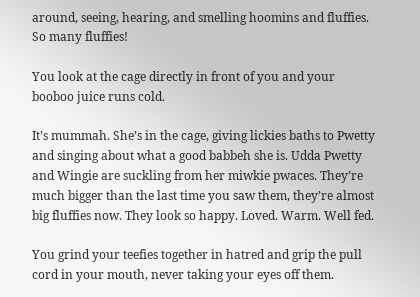around, seeing, hearing, and smelling hoomins and fluffies. So many fluffies!

You look at the cage directly in front of you and your booboo juice runs cold.

It’s mummah. She’s in the cage, giving lickies baths to Pwetty and singing about what a good babbeh she is. Udda Pwetty and Wingie are suckling from her miwkie pwaces. They’re much bigger than the last time you saw them, they’re almost big fluffies now. They look so happy. Loved. Warm. Well fed.

You grind your teefies together in hatred and grip the pull cord in your mouth, never taking your eyes off them.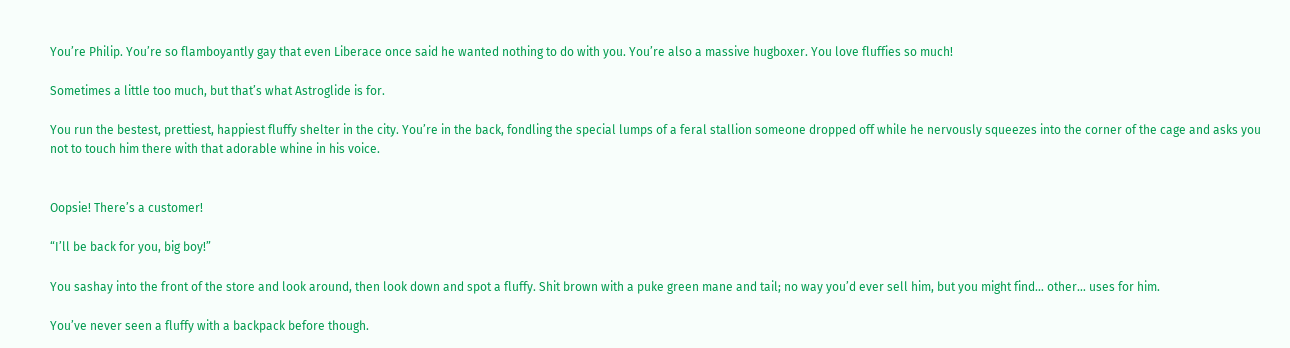You’re Philip. You’re so flamboyantly gay that even Liberace once said he wanted nothing to do with you. You’re also a massive hugboxer. You love fluffies so much!

Sometimes a little too much, but that’s what Astroglide is for.

You run the bestest, prettiest, happiest fluffy shelter in the city. You’re in the back, fondling the special lumps of a feral stallion someone dropped off while he nervously squeezes into the corner of the cage and asks you not to touch him there with that adorable whine in his voice.


Oopsie! There’s a customer!

“I’ll be back for you, big boy!”

You sashay into the front of the store and look around, then look down and spot a fluffy. Shit brown with a puke green mane and tail; no way you’d ever sell him, but you might find… other… uses for him.

You’ve never seen a fluffy with a backpack before though.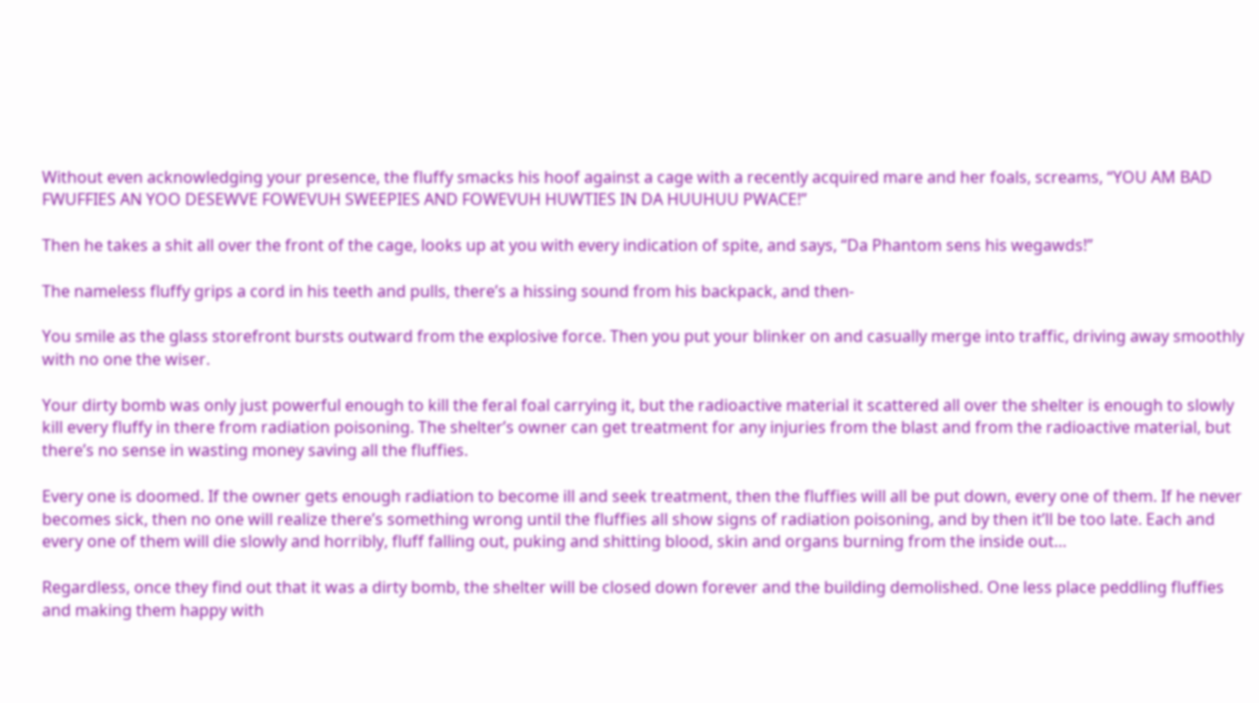Without even acknowledging your presence, the fluffy smacks his hoof against a cage with a recently acquired mare and her foals, screams, “YOU AM BAD FWUFFIES AN YOO DESEWVE FOWEVUH SWEEPIES AND FOWEVUH HUWTIES IN DA HUUHUU PWACE!”

Then he takes a shit all over the front of the cage, looks up at you with every indication of spite, and says, “Da Phantom sens his wegawds!”

The nameless fluffy grips a cord in his teeth and pulls, there’s a hissing sound from his backpack, and then-

You smile as the glass storefront bursts outward from the explosive force. Then you put your blinker on and casually merge into traffic, driving away smoothly with no one the wiser.

Your dirty bomb was only just powerful enough to kill the feral foal carrying it, but the radioactive material it scattered all over the shelter is enough to slowly kill every fluffy in there from radiation poisoning. The shelter’s owner can get treatment for any injuries from the blast and from the radioactive material, but there’s no sense in wasting money saving all the fluffies.

Every one is doomed. If the owner gets enough radiation to become ill and seek treatment, then the fluffies will all be put down, every one of them. If he never becomes sick, then no one will realize there’s something wrong until the fluffies all show signs of radiation poisoning, and by then it’ll be too late. Each and every one of them will die slowly and horribly, fluff falling out, puking and shitting blood, skin and organs burning from the inside out…

Regardless, once they find out that it was a dirty bomb, the shelter will be closed down forever and the building demolished. One less place peddling fluffies and making them happy with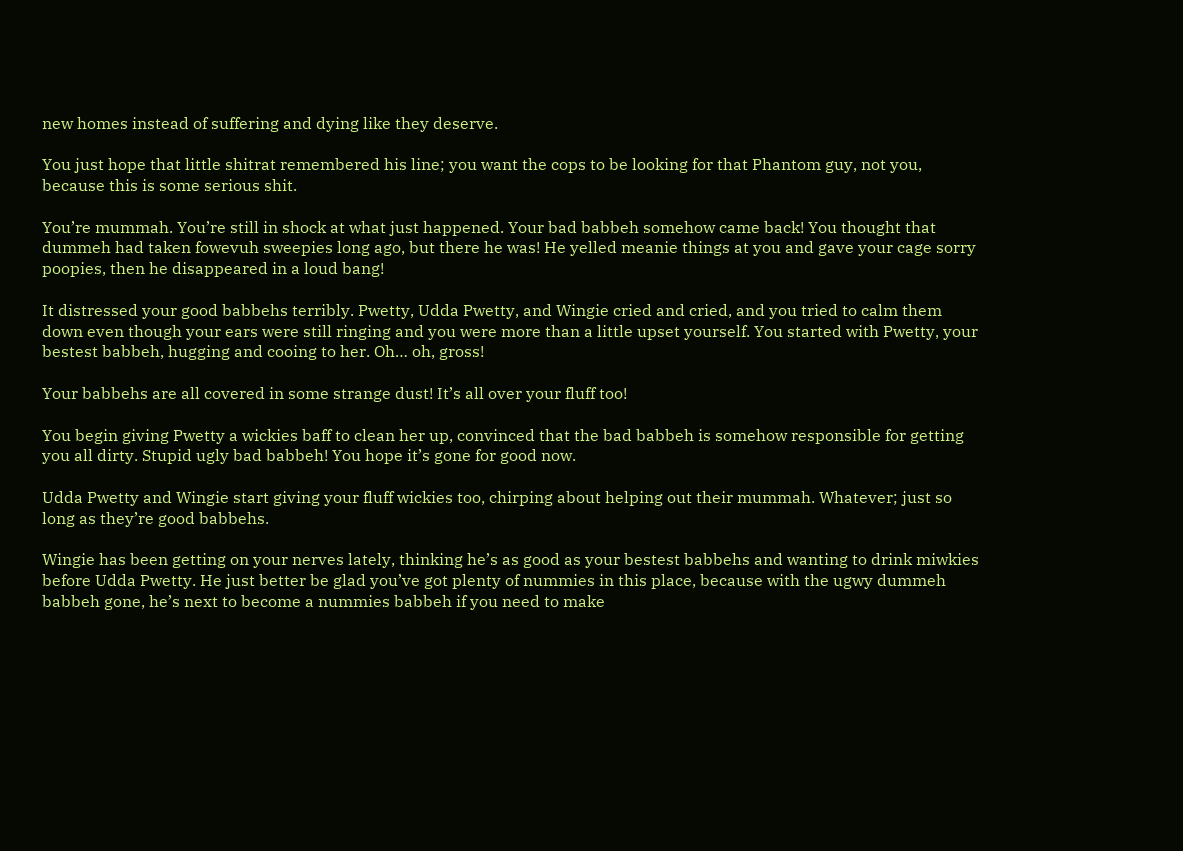new homes instead of suffering and dying like they deserve.

You just hope that little shitrat remembered his line; you want the cops to be looking for that Phantom guy, not you, because this is some serious shit.

You’re mummah. You’re still in shock at what just happened. Your bad babbeh somehow came back! You thought that dummeh had taken fowevuh sweepies long ago, but there he was! He yelled meanie things at you and gave your cage sorry poopies, then he disappeared in a loud bang!

It distressed your good babbehs terribly. Pwetty, Udda Pwetty, and Wingie cried and cried, and you tried to calm them down even though your ears were still ringing and you were more than a little upset yourself. You started with Pwetty, your bestest babbeh, hugging and cooing to her. Oh… oh, gross!

Your babbehs are all covered in some strange dust! It’s all over your fluff too!

You begin giving Pwetty a wickies baff to clean her up, convinced that the bad babbeh is somehow responsible for getting you all dirty. Stupid ugly bad babbeh! You hope it’s gone for good now.

Udda Pwetty and Wingie start giving your fluff wickies too, chirping about helping out their mummah. Whatever; just so long as they’re good babbehs.

Wingie has been getting on your nerves lately, thinking he’s as good as your bestest babbehs and wanting to drink miwkies before Udda Pwetty. He just better be glad you’ve got plenty of nummies in this place, because with the ugwy dummeh babbeh gone, he’s next to become a nummies babbeh if you need to make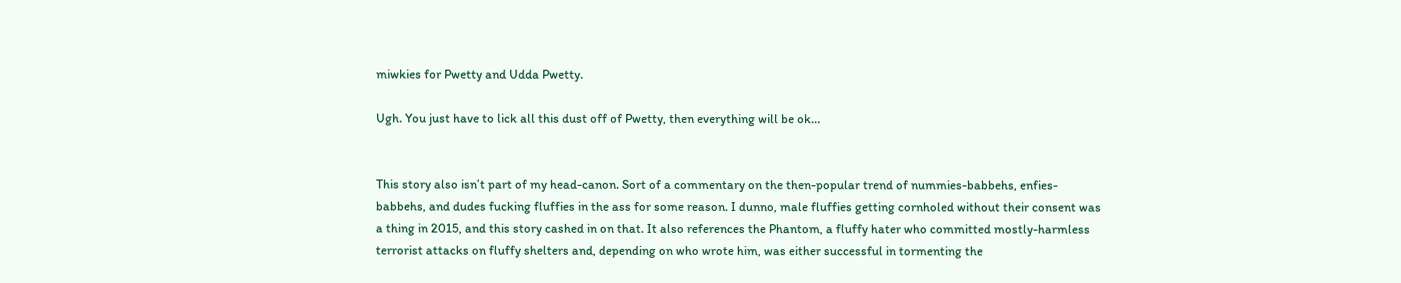miwkies for Pwetty and Udda Pwetty.

Ugh. You just have to lick all this dust off of Pwetty, then everything will be ok…


This story also isn’t part of my head-canon. Sort of a commentary on the then-popular trend of nummies-babbehs, enfies-babbehs, and dudes fucking fluffies in the ass for some reason. I dunno, male fluffies getting cornholed without their consent was a thing in 2015, and this story cashed in on that. It also references the Phantom, a fluffy hater who committed mostly-harmless terrorist attacks on fluffy shelters and, depending on who wrote him, was either successful in tormenting the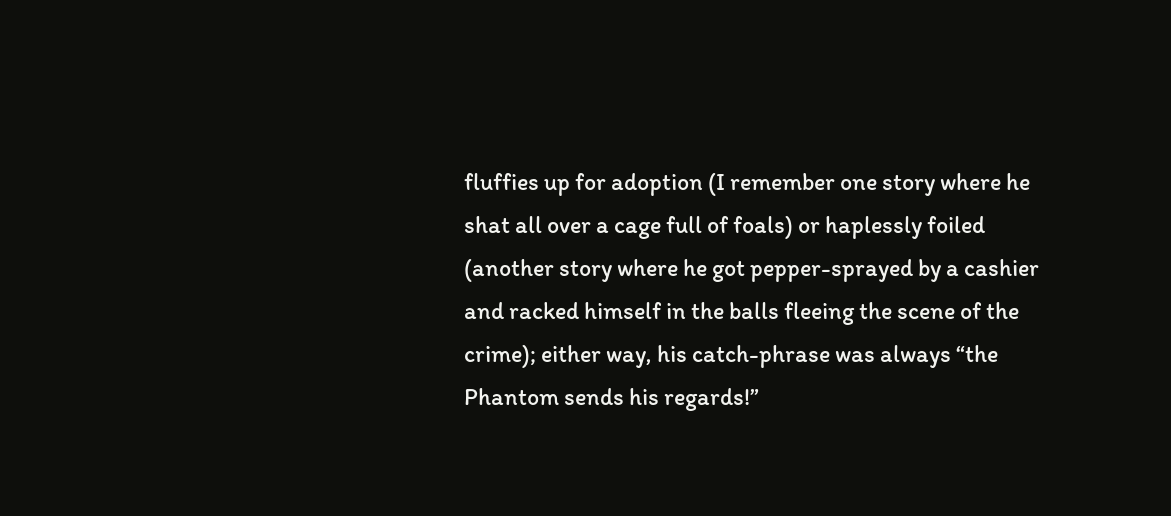fluffies up for adoption (I remember one story where he shat all over a cage full of foals) or haplessly foiled (another story where he got pepper-sprayed by a cashier and racked himself in the balls fleeing the scene of the crime); either way, his catch-phrase was always “the Phantom sends his regards!”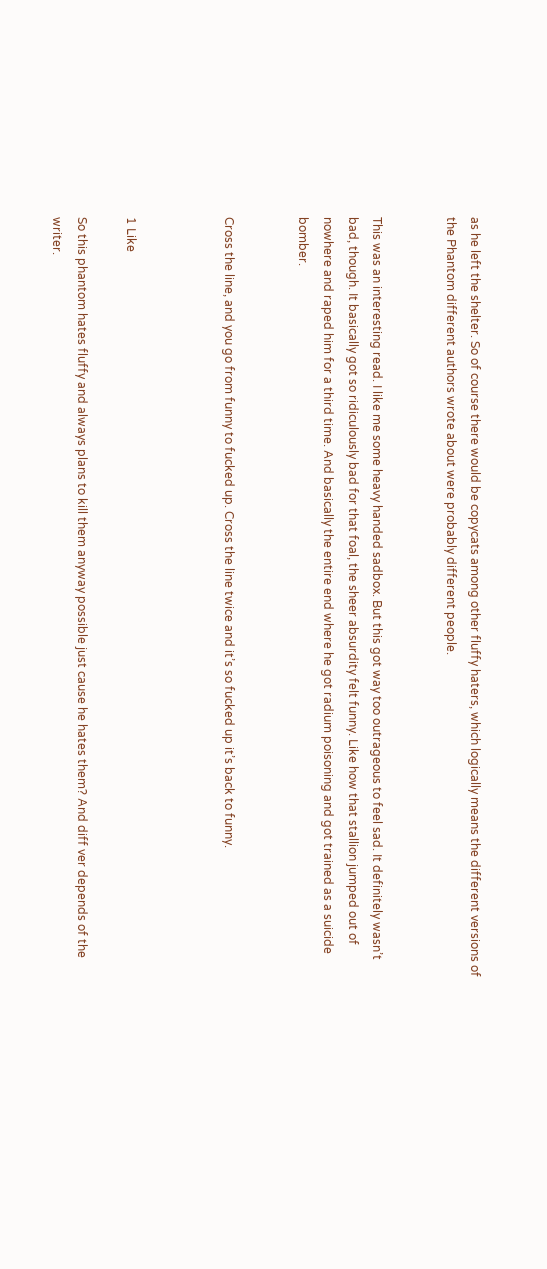as he left the shelter. So of course there would be copycats among other fluffy haters, which logically means the different versions of the Phantom different authors wrote about were probably different people.


This was an interesting read. I like me some heavy handed sadbox. But this got way too outrageous to feel sad. It definitely wasn’t bad, though. It basically got so ridiculously bad for that foal, the sheer absurdity felt funny. Like how that stallion jumped out of nowhere and raped him for a third time. And basically the entire end where he got radium poisoning and got trained as a suicide bomber.


Cross the line, and you go from funny to fucked up. Cross the line twice and it’s so fucked up it’s back to funny.



1 Like

So this phantom hates fluffy and always plans to kill them anyway possible just cause he hates them? And diff ver depends of the writer.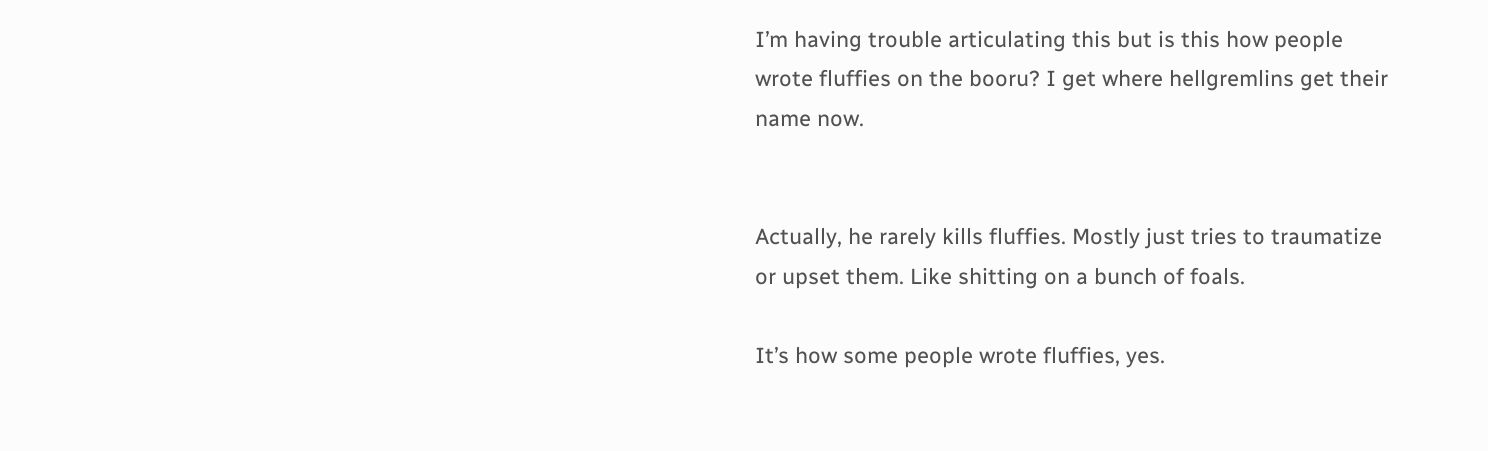I’m having trouble articulating this but is this how people wrote fluffies on the booru? I get where hellgremlins get their name now.


Actually, he rarely kills fluffies. Mostly just tries to traumatize or upset them. Like shitting on a bunch of foals.

It’s how some people wrote fluffies, yes.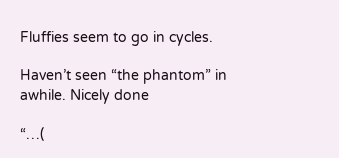Fluffies seem to go in cycles.

Haven’t seen “the phantom” in awhile. Nicely done

“…(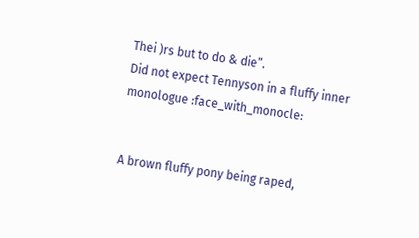Thei )rs but to do & die”.
Did not expect Tennyson in a fluffy inner monologue :face_with_monocle:


A brown fluffy pony being raped,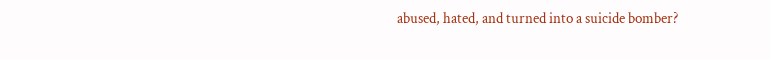abused, hated, and turned into a suicide bomber?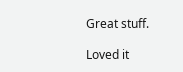Great stuff.

Loved it